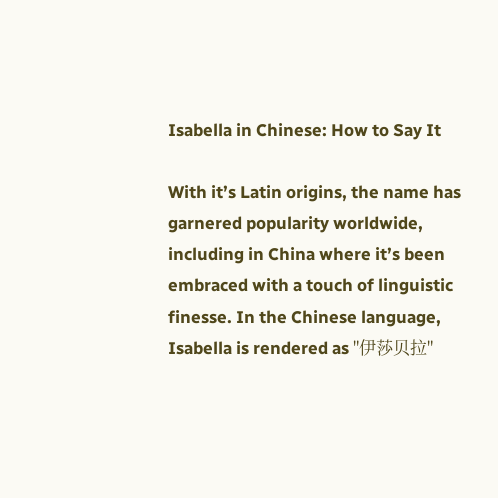Isabella in Chinese: How to Say It

With it’s Latin origins, the name has garnered popularity worldwide, including in China where it’s been embraced with a touch of linguistic finesse. In the Chinese language, Isabella is rendered as "伊莎贝拉"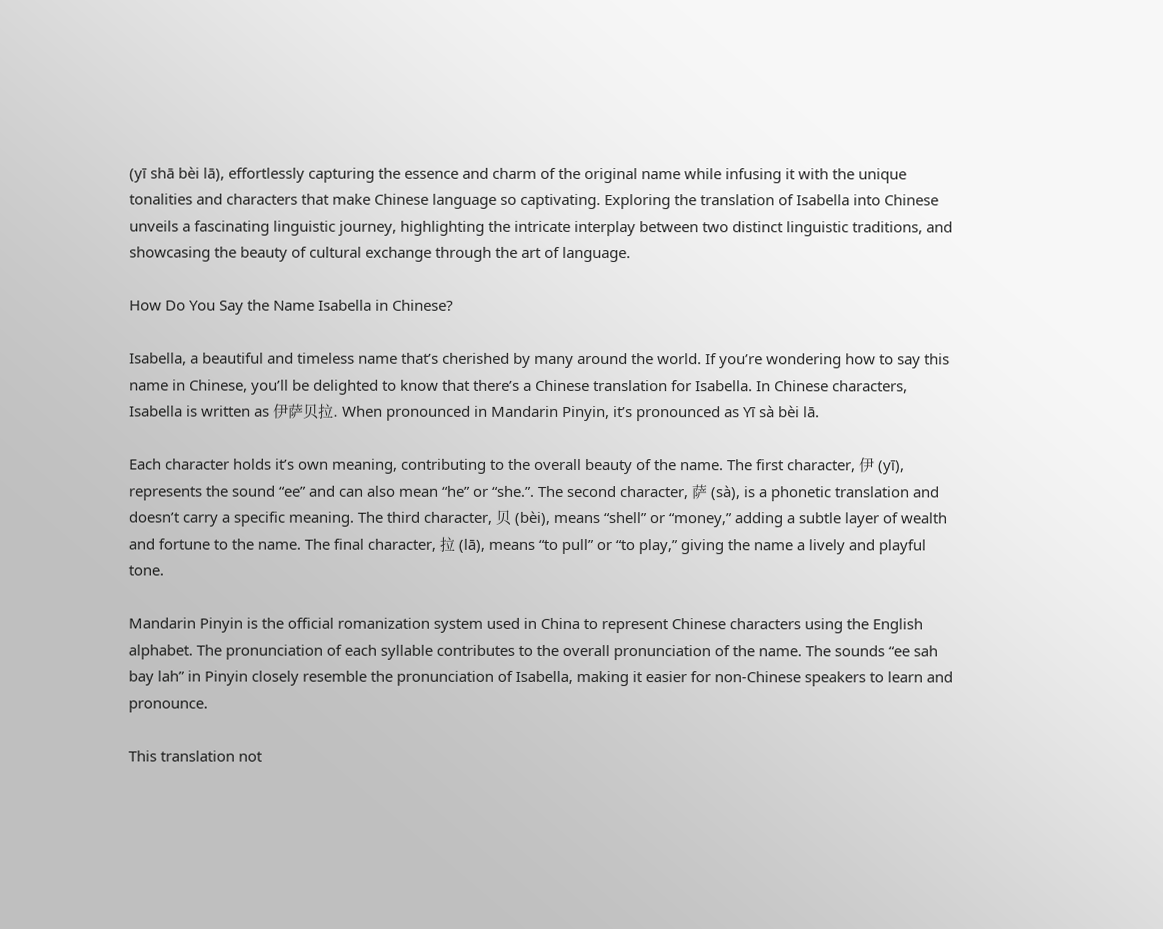(yī shā bèi lā), effortlessly capturing the essence and charm of the original name while infusing it with the unique tonalities and characters that make Chinese language so captivating. Exploring the translation of Isabella into Chinese unveils a fascinating linguistic journey, highlighting the intricate interplay between two distinct linguistic traditions, and showcasing the beauty of cultural exchange through the art of language.

How Do You Say the Name Isabella in Chinese?

Isabella, a beautiful and timeless name that’s cherished by many around the world. If you’re wondering how to say this name in Chinese, you’ll be delighted to know that there’s a Chinese translation for Isabella. In Chinese characters, Isabella is written as 伊萨贝拉. When pronounced in Mandarin Pinyin, it’s pronounced as Yī sà bèi lā.

Each character holds it’s own meaning, contributing to the overall beauty of the name. The first character, 伊 (yī), represents the sound “ee” and can also mean “he” or “she.”. The second character, 萨 (sà), is a phonetic translation and doesn’t carry a specific meaning. The third character, 贝 (bèi), means “shell” or “money,” adding a subtle layer of wealth and fortune to the name. The final character, 拉 (lā), means “to pull” or “to play,” giving the name a lively and playful tone.

Mandarin Pinyin is the official romanization system used in China to represent Chinese characters using the English alphabet. The pronunciation of each syllable contributes to the overall pronunciation of the name. The sounds “ee sah bay lah” in Pinyin closely resemble the pronunciation of Isabella, making it easier for non-Chinese speakers to learn and pronounce.

This translation not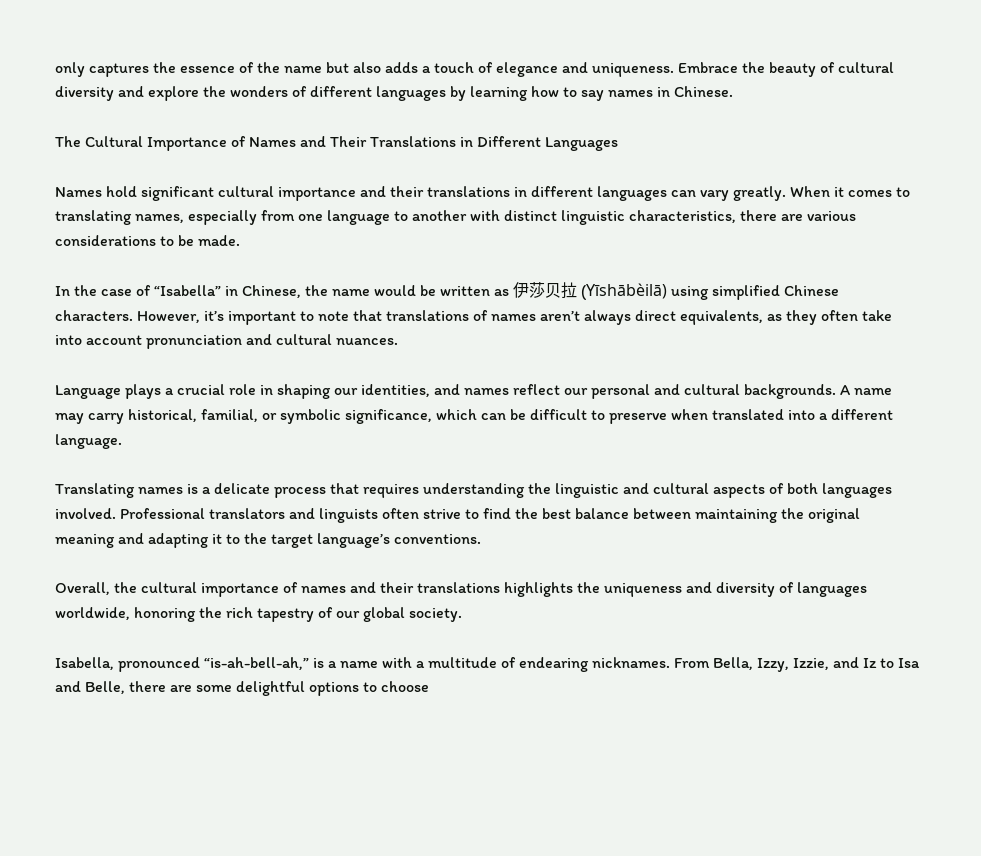only captures the essence of the name but also adds a touch of elegance and uniqueness. Embrace the beauty of cultural diversity and explore the wonders of different languages by learning how to say names in Chinese.

The Cultural Importance of Names and Their Translations in Different Languages

Names hold significant cultural importance and their translations in different languages can vary greatly. When it comes to translating names, especially from one language to another with distinct linguistic characteristics, there are various considerations to be made.

In the case of “Isabella” in Chinese, the name would be written as 伊莎贝拉 (Yīshābèilā) using simplified Chinese characters. However, it’s important to note that translations of names aren’t always direct equivalents, as they often take into account pronunciation and cultural nuances.

Language plays a crucial role in shaping our identities, and names reflect our personal and cultural backgrounds. A name may carry historical, familial, or symbolic significance, which can be difficult to preserve when translated into a different language.

Translating names is a delicate process that requires understanding the linguistic and cultural aspects of both languages involved. Professional translators and linguists often strive to find the best balance between maintaining the original meaning and adapting it to the target language’s conventions.

Overall, the cultural importance of names and their translations highlights the uniqueness and diversity of languages worldwide, honoring the rich tapestry of our global society.

Isabella, pronounced “is-ah-bell-ah,” is a name with a multitude of endearing nicknames. From Bella, Izzy, Izzie, and Iz to Isa and Belle, there are some delightful options to choose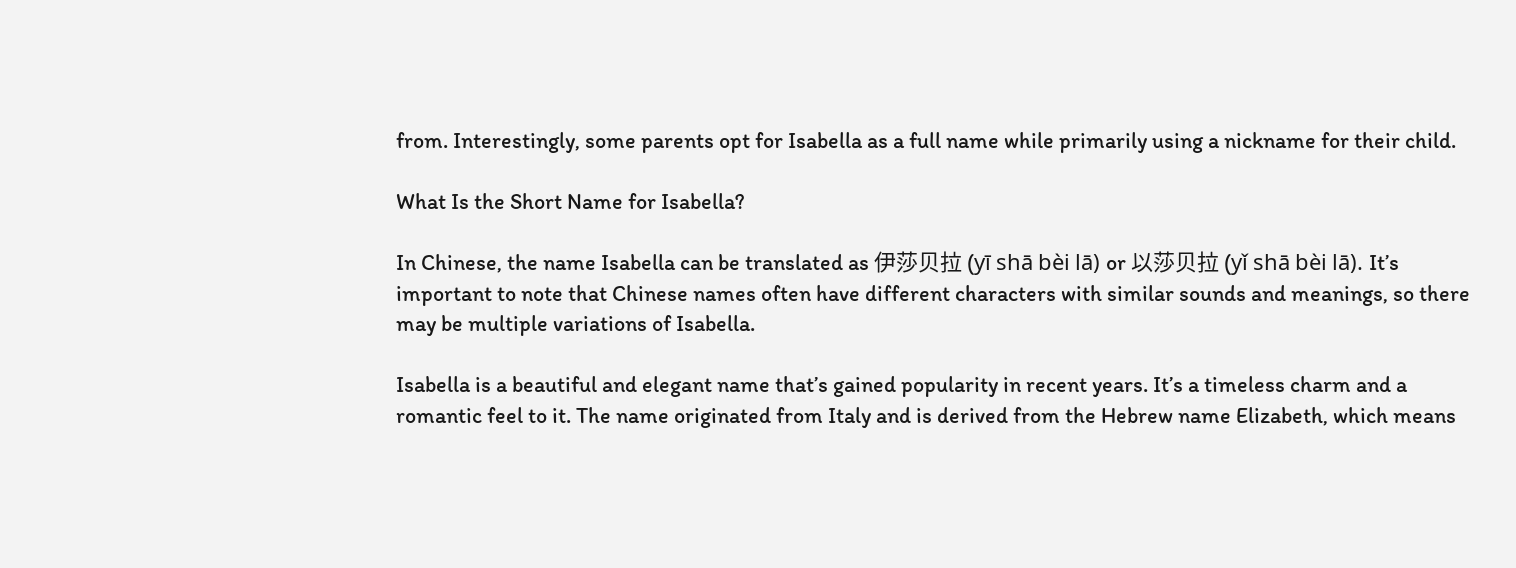from. Interestingly, some parents opt for Isabella as a full name while primarily using a nickname for their child.

What Is the Short Name for Isabella?

In Chinese, the name Isabella can be translated as 伊莎贝拉 (yī shā bèi lā) or 以莎贝拉 (yǐ shā bèi lā). It’s important to note that Chinese names often have different characters with similar sounds and meanings, so there may be multiple variations of Isabella.

Isabella is a beautiful and elegant name that’s gained popularity in recent years. It’s a timeless charm and a romantic feel to it. The name originated from Italy and is derived from the Hebrew name Elizabeth, which means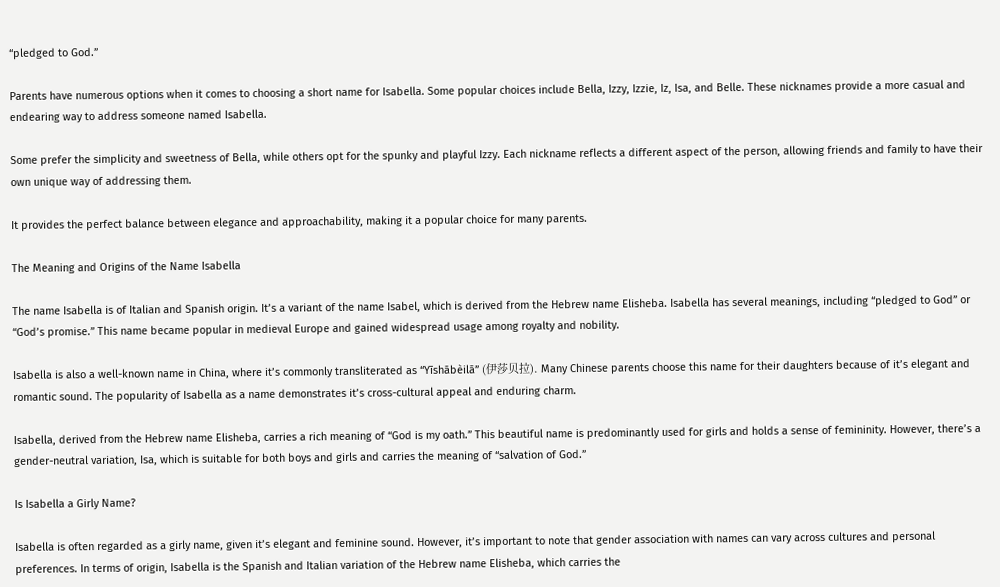“pledged to God.”

Parents have numerous options when it comes to choosing a short name for Isabella. Some popular choices include Bella, Izzy, Izzie, Iz, Isa, and Belle. These nicknames provide a more casual and endearing way to address someone named Isabella.

Some prefer the simplicity and sweetness of Bella, while others opt for the spunky and playful Izzy. Each nickname reflects a different aspect of the person, allowing friends and family to have their own unique way of addressing them.

It provides the perfect balance between elegance and approachability, making it a popular choice for many parents.

The Meaning and Origins of the Name Isabella

The name Isabella is of Italian and Spanish origin. It’s a variant of the name Isabel, which is derived from the Hebrew name Elisheba. Isabella has several meanings, including “pledged to God” or “God’s promise.” This name became popular in medieval Europe and gained widespread usage among royalty and nobility.

Isabella is also a well-known name in China, where it’s commonly transliterated as “Yīshābèilā” (伊莎贝拉). Many Chinese parents choose this name for their daughters because of it’s elegant and romantic sound. The popularity of Isabella as a name demonstrates it’s cross-cultural appeal and enduring charm.

Isabella, derived from the Hebrew name Elisheba, carries a rich meaning of “God is my oath.” This beautiful name is predominantly used for girls and holds a sense of femininity. However, there’s a gender-neutral variation, Isa, which is suitable for both boys and girls and carries the meaning of “salvation of God.”

Is Isabella a Girly Name?

Isabella is often regarded as a girly name, given it’s elegant and feminine sound. However, it’s important to note that gender association with names can vary across cultures and personal preferences. In terms of origin, Isabella is the Spanish and Italian variation of the Hebrew name Elisheba, which carries the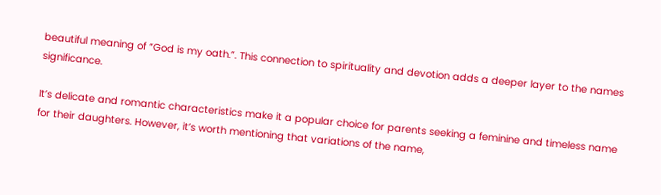beautiful meaning of “God is my oath.”. This connection to spirituality and devotion adds a deeper layer to the names significance.

It’s delicate and romantic characteristics make it a popular choice for parents seeking a feminine and timeless name for their daughters. However, it’s worth mentioning that variations of the name,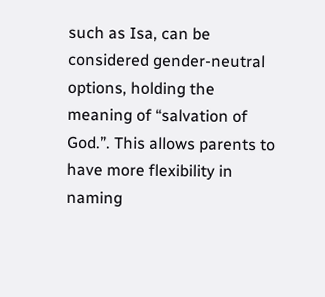such as Isa, can be considered gender-neutral options, holding the meaning of “salvation of God.”. This allows parents to have more flexibility in naming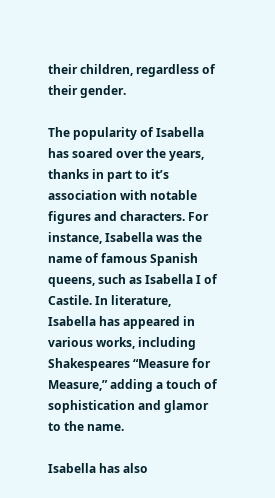their children, regardless of their gender.

The popularity of Isabella has soared over the years, thanks in part to it’s association with notable figures and characters. For instance, Isabella was the name of famous Spanish queens, such as Isabella I of Castile. In literature, Isabella has appeared in various works, including Shakespeares “Measure for Measure,” adding a touch of sophistication and glamor to the name.

Isabella has also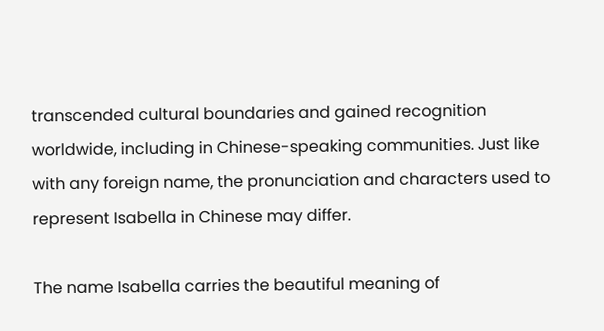transcended cultural boundaries and gained recognition worldwide, including in Chinese-speaking communities. Just like with any foreign name, the pronunciation and characters used to represent Isabella in Chinese may differ.

The name Isabella carries the beautiful meaning of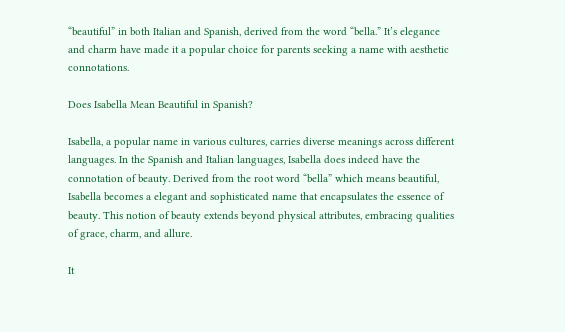“beautiful” in both Italian and Spanish, derived from the word “bella.” It’s elegance and charm have made it a popular choice for parents seeking a name with aesthetic connotations.

Does Isabella Mean Beautiful in Spanish?

Isabella, a popular name in various cultures, carries diverse meanings across different languages. In the Spanish and Italian languages, Isabella does indeed have the connotation of beauty. Derived from the root word “bella” which means beautiful, Isabella becomes a elegant and sophisticated name that encapsulates the essence of beauty. This notion of beauty extends beyond physical attributes, embracing qualities of grace, charm, and allure.

It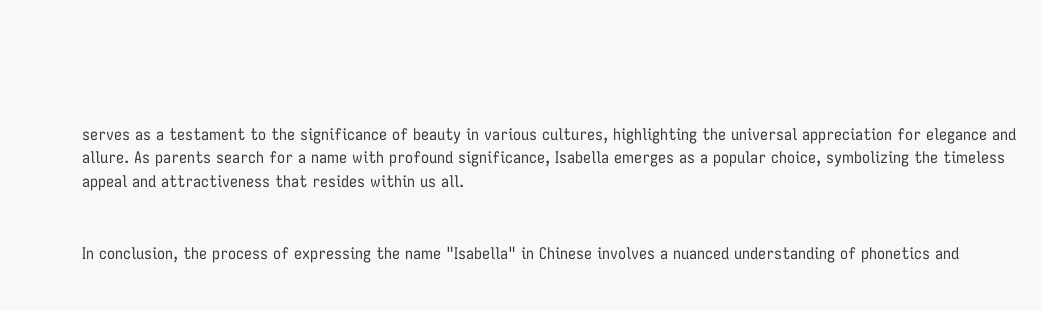serves as a testament to the significance of beauty in various cultures, highlighting the universal appreciation for elegance and allure. As parents search for a name with profound significance, Isabella emerges as a popular choice, symbolizing the timeless appeal and attractiveness that resides within us all.


In conclusion, the process of expressing the name "Isabella" in Chinese involves a nuanced understanding of phonetics and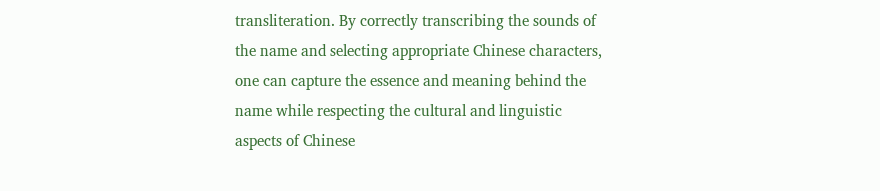transliteration. By correctly transcribing the sounds of the name and selecting appropriate Chinese characters, one can capture the essence and meaning behind the name while respecting the cultural and linguistic aspects of Chinese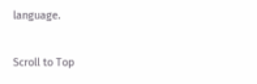language.

Scroll to Top